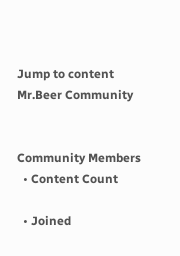Jump to content
Mr.Beer Community


Community Members
  • Content Count

  • Joined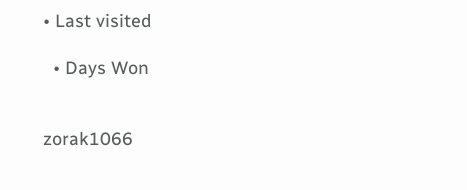• Last visited

  • Days Won


zorak1066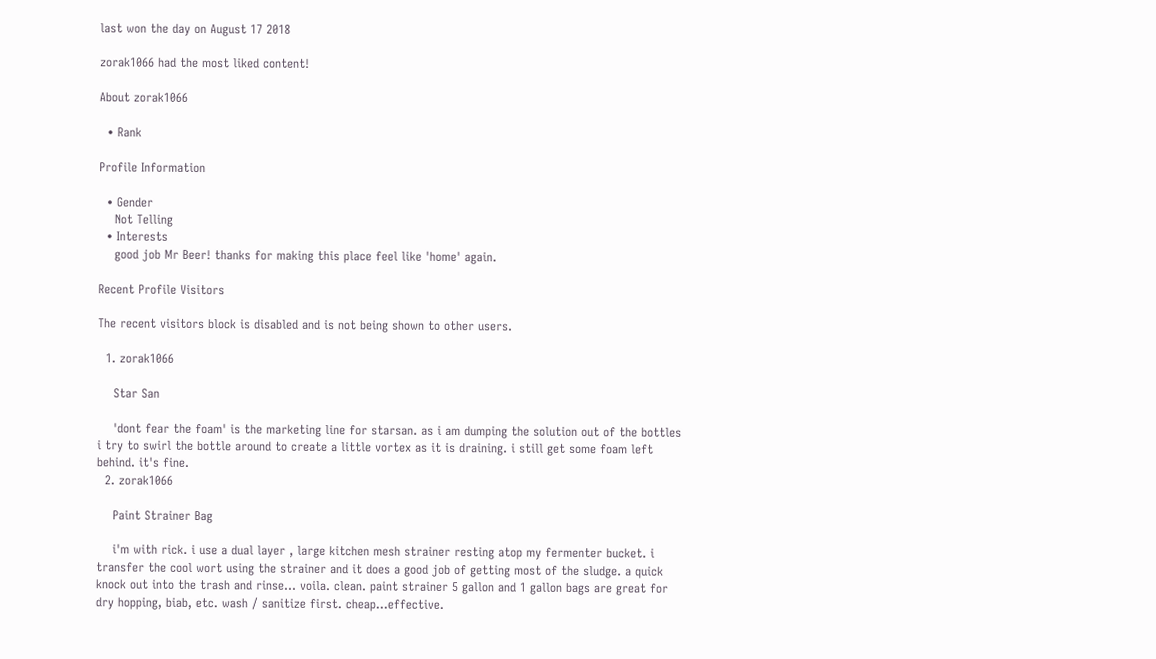last won the day on August 17 2018

zorak1066 had the most liked content!

About zorak1066

  • Rank

Profile Information

  • Gender
    Not Telling
  • Interests
    good job Mr Beer! thanks for making this place feel like 'home' again.

Recent Profile Visitors

The recent visitors block is disabled and is not being shown to other users.

  1. zorak1066

    Star San

    'dont fear the foam' is the marketing line for starsan. as i am dumping the solution out of the bottles i try to swirl the bottle around to create a little vortex as it is draining. i still get some foam left behind. it's fine.
  2. zorak1066

    Paint Strainer Bag

    i'm with rick. i use a dual layer , large kitchen mesh strainer resting atop my fermenter bucket. i transfer the cool wort using the strainer and it does a good job of getting most of the sludge. a quick knock out into the trash and rinse... voila. clean. paint strainer 5 gallon and 1 gallon bags are great for dry hopping, biab, etc. wash / sanitize first. cheap...effective.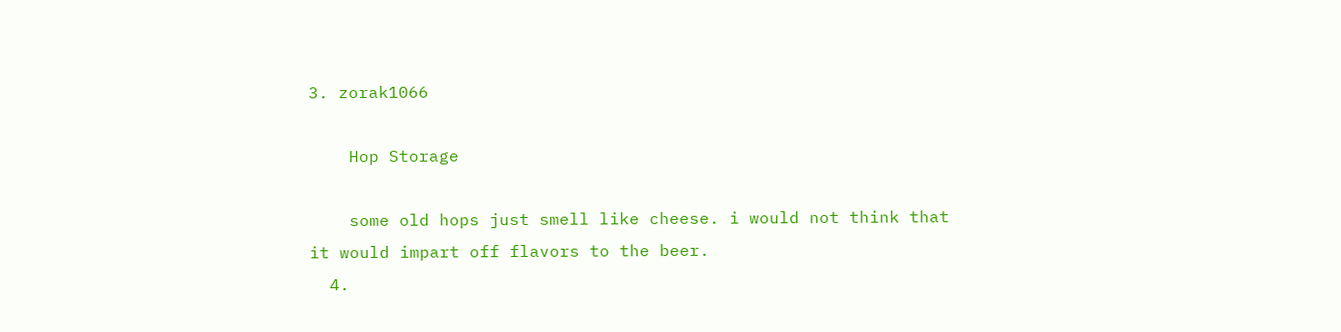3. zorak1066

    Hop Storage

    some old hops just smell like cheese. i would not think that it would impart off flavors to the beer.
  4.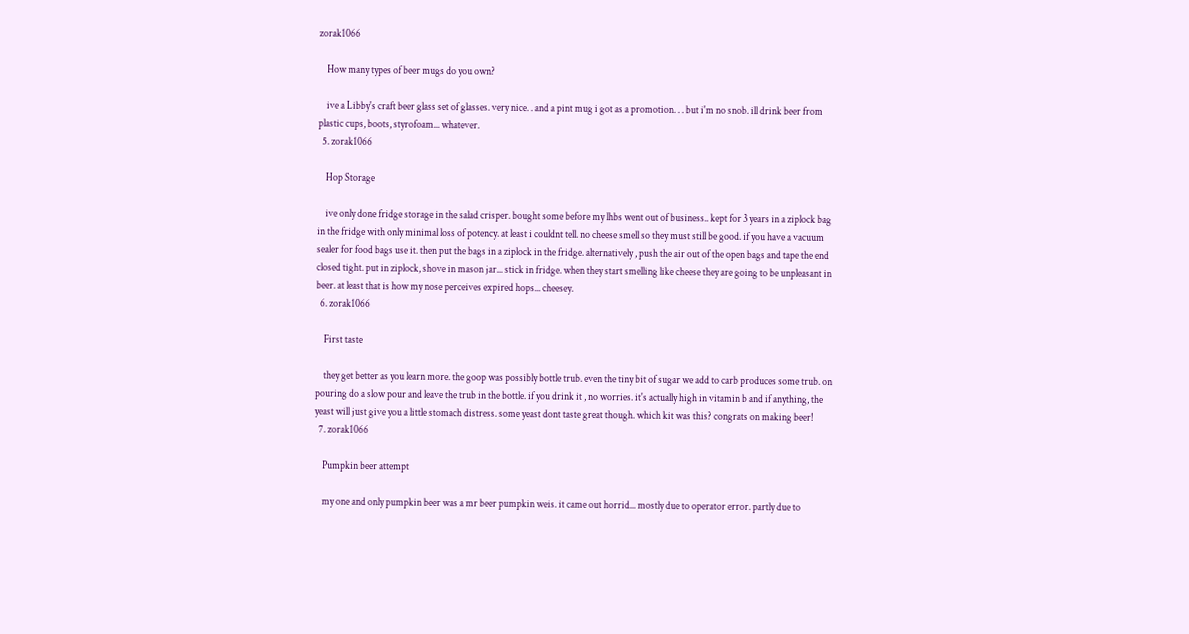zorak1066

    How many types of beer mugs do you own?

    ive a Libby's craft beer glass set of glasses. very nice. . and a pint mug i got as a promotion. . . but i'm no snob. ill drink beer from plastic cups, boots, styrofoam... whatever.
  5. zorak1066

    Hop Storage

    ive only done fridge storage in the salad crisper. bought some before my lhbs went out of business.. kept for 3 years in a ziplock bag in the fridge with only minimal loss of potency. at least i couldnt tell. no cheese smell so they must still be good. if you have a vacuum sealer for food bags use it. then put the bags in a ziplock in the fridge. alternatively , push the air out of the open bags and tape the end closed tight. put in ziplock, shove in mason jar... stick in fridge. when they start smelling like cheese they are going to be unpleasant in beer. at least that is how my nose perceives expired hops... cheesey.
  6. zorak1066

    First taste

    they get better as you learn more. the goop was possibly bottle trub. even the tiny bit of sugar we add to carb produces some trub. on pouring do a slow pour and leave the trub in the bottle. if you drink it , no worries. it's actually high in vitamin b and if anything, the yeast will just give you a little stomach distress. some yeast dont taste great though. which kit was this? congrats on making beer!
  7. zorak1066

    Pumpkin beer attempt

    my one and only pumpkin beer was a mr beer pumpkin weis. it came out horrid... mostly due to operator error. partly due to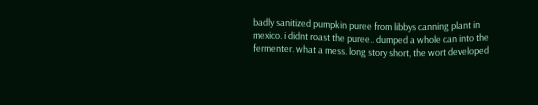badly sanitized pumpkin puree from libbys canning plant in mexico. i didnt roast the puree.. dumped a whole can into the fermenter. what a mess. long story short, the wort developed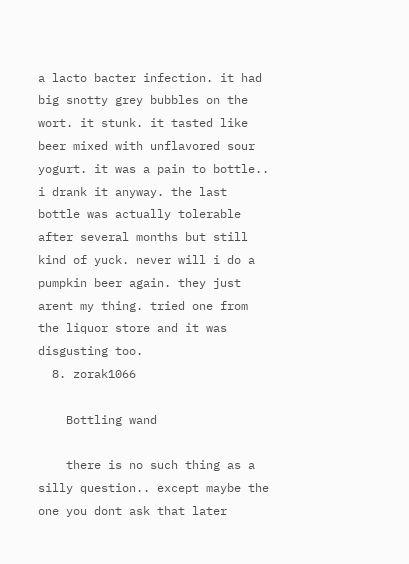a lacto bacter infection. it had big snotty grey bubbles on the wort. it stunk. it tasted like beer mixed with unflavored sour yogurt. it was a pain to bottle.. i drank it anyway. the last bottle was actually tolerable after several months but still kind of yuck. never will i do a pumpkin beer again. they just arent my thing. tried one from the liquor store and it was disgusting too.
  8. zorak1066

    Bottling wand

    there is no such thing as a silly question.. except maybe the one you dont ask that later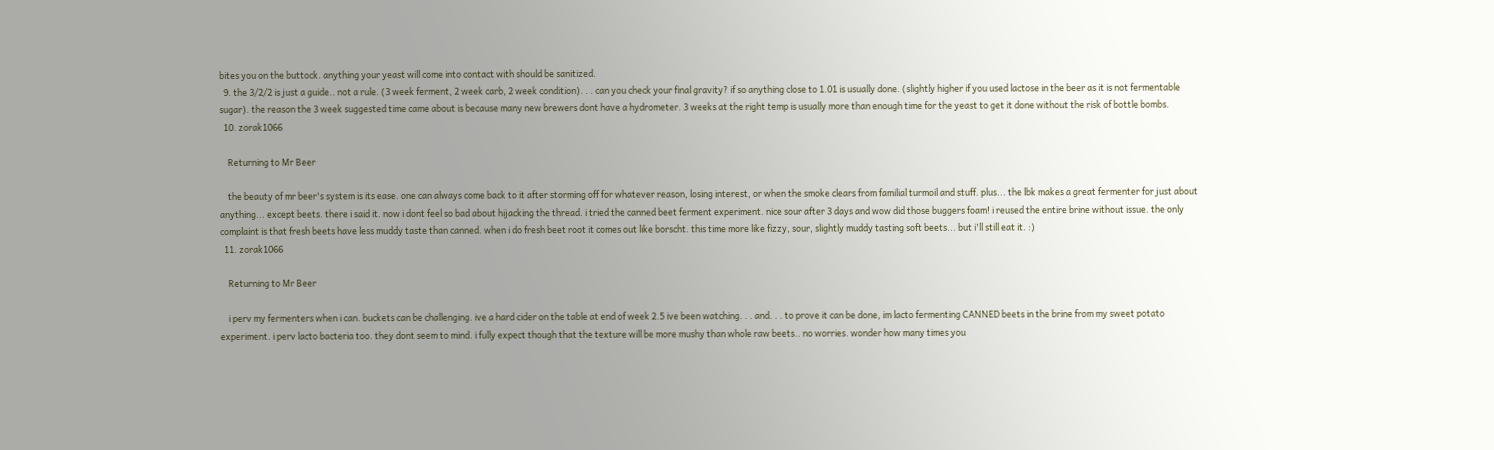bites you on the buttock. anything your yeast will come into contact with should be sanitized.
  9. the 3/2/2 is just a guide.. not a rule. (3 week ferment, 2 week carb, 2 week condition). . . can you check your final gravity? if so anything close to 1.01 is usually done. (slightly higher if you used lactose in the beer as it is not fermentable sugar). the reason the 3 week suggested time came about is because many new brewers dont have a hydrometer. 3 weeks at the right temp is usually more than enough time for the yeast to get it done without the risk of bottle bombs.
  10. zorak1066

    Returning to Mr Beer

    the beauty of mr beer's system is its ease. one can always come back to it after storming off for whatever reason, losing interest, or when the smoke clears from familial turmoil and stuff. plus... the lbk makes a great fermenter for just about anything... except beets. there i said it. now i dont feel so bad about hijacking the thread. i tried the canned beet ferment experiment. nice sour after 3 days and wow did those buggers foam! i reused the entire brine without issue. the only complaint is that fresh beets have less muddy taste than canned. when i do fresh beet root it comes out like borscht. this time more like fizzy, sour, slightly muddy tasting soft beets... but i'll still eat it. :)
  11. zorak1066

    Returning to Mr Beer

    i perv my fermenters when i can. buckets can be challenging. ive a hard cider on the table at end of week 2.5 ive been watching. . . and. . . to prove it can be done, im lacto fermenting CANNED beets in the brine from my sweet potato experiment. i perv lacto bacteria too. they dont seem to mind. i fully expect though that the texture will be more mushy than whole raw beets.. no worries. wonder how many times you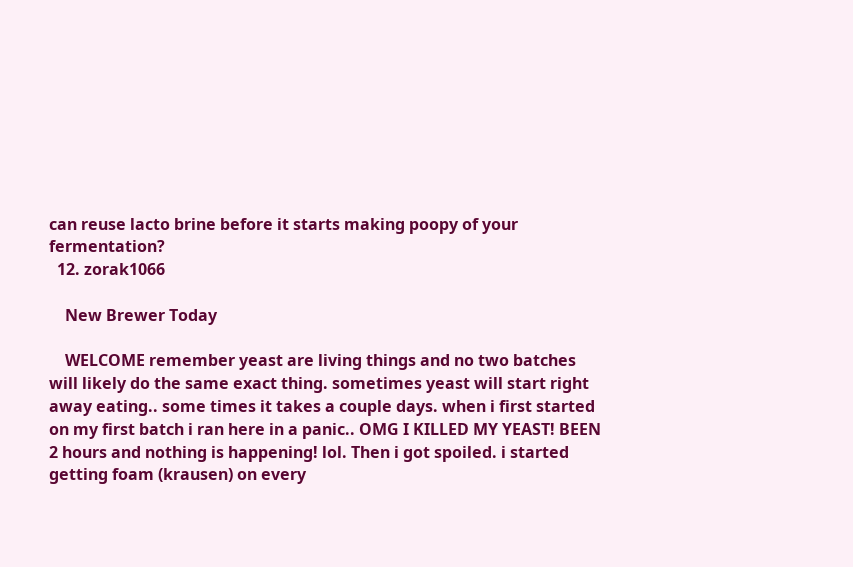can reuse lacto brine before it starts making poopy of your fermentation?
  12. zorak1066

    New Brewer Today

    WELCOME remember yeast are living things and no two batches will likely do the same exact thing. sometimes yeast will start right away eating.. some times it takes a couple days. when i first started on my first batch i ran here in a panic.. OMG I KILLED MY YEAST! BEEN 2 hours and nothing is happening! lol. Then i got spoiled. i started getting foam (krausen) on every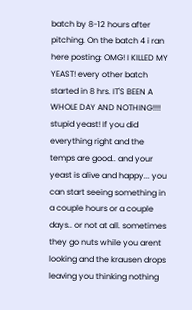batch by 8-12 hours after pitching. On the batch 4 i ran here posting: OMG! I KILLED MY YEAST! every other batch started in 8 hrs. IT'S BEEN A WHOLE DAY AND NOTHING!!!! stupid yeast! If you did everything right and the temps are good.. and your yeast is alive and happy... you can start seeing something in a couple hours or a couple days.. or not at all. sometimes they go nuts while you arent looking and the krausen drops leaving you thinking nothing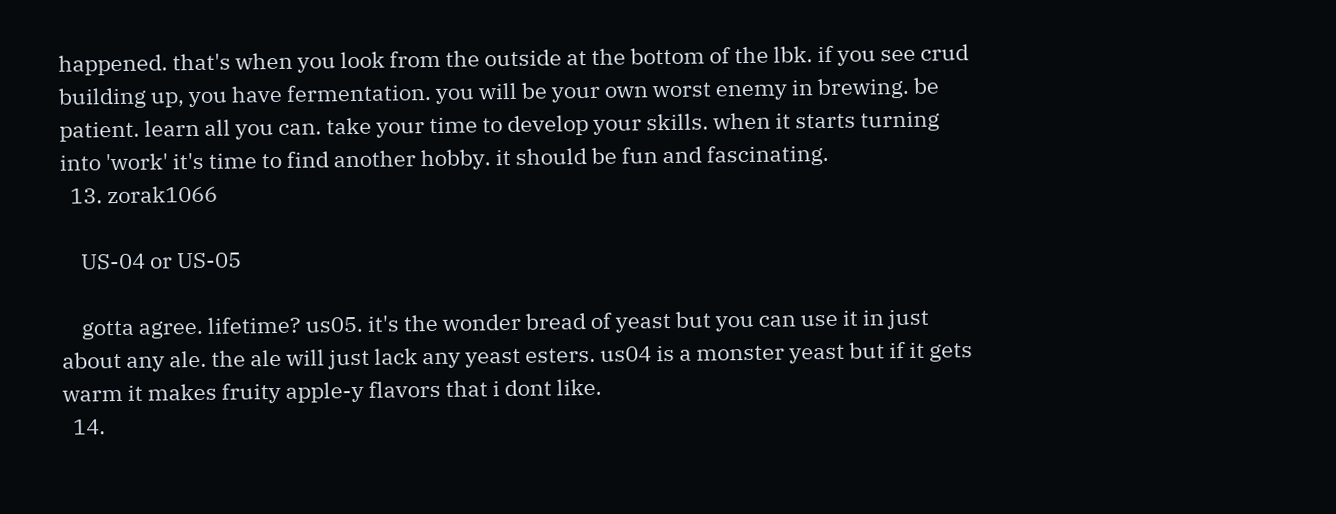happened. that's when you look from the outside at the bottom of the lbk. if you see crud building up, you have fermentation. you will be your own worst enemy in brewing. be patient. learn all you can. take your time to develop your skills. when it starts turning into 'work' it's time to find another hobby. it should be fun and fascinating.
  13. zorak1066

    US-04 or US-05

    gotta agree. lifetime? us05. it's the wonder bread of yeast but you can use it in just about any ale. the ale will just lack any yeast esters. us04 is a monster yeast but if it gets warm it makes fruity apple-y flavors that i dont like.
  14.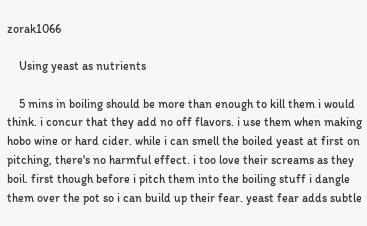zorak1066

    Using yeast as nutrients

    5 mins in boiling should be more than enough to kill them i would think. i concur that they add no off flavors. i use them when making hobo wine or hard cider. while i can smell the boiled yeast at first on pitching, there's no harmful effect. i too love their screams as they boil. first though before i pitch them into the boiling stuff i dangle them over the pot so i can build up their fear. yeast fear adds subtle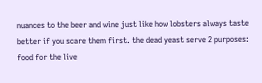nuances to the beer and wine just like how lobsters always taste better if you scare them first. the dead yeast serve 2 purposes: food for the live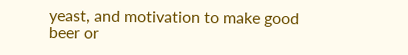yeast, and motivation to make good beer or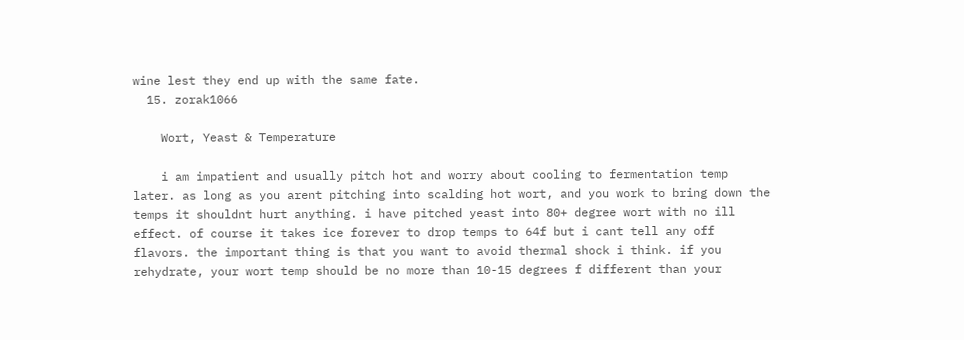wine lest they end up with the same fate.
  15. zorak1066

    Wort, Yeast & Temperature

    i am impatient and usually pitch hot and worry about cooling to fermentation temp later. as long as you arent pitching into scalding hot wort, and you work to bring down the temps it shouldnt hurt anything. i have pitched yeast into 80+ degree wort with no ill effect. of course it takes ice forever to drop temps to 64f but i cant tell any off flavors. the important thing is that you want to avoid thermal shock i think. if you rehydrate, your wort temp should be no more than 10-15 degrees f different than your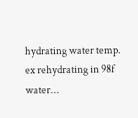hydrating water temp. ex rehydrating in 98f water...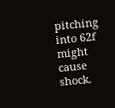pitching into 62f might cause shock.